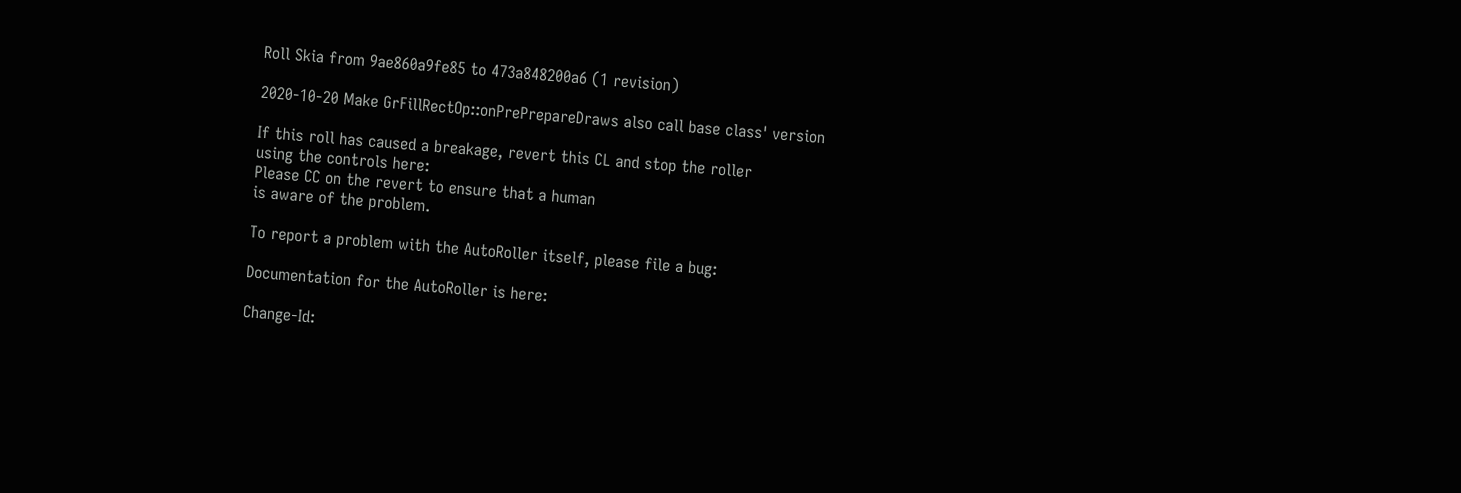Roll Skia from 9ae860a9fe85 to 473a848200a6 (1 revision)

2020-10-20 Make GrFillRectOp::onPrePrepareDraws also call base class' version

If this roll has caused a breakage, revert this CL and stop the roller
using the controls here:
Please CC on the revert to ensure that a human
is aware of the problem.

To report a problem with the AutoRoller itself, please file a bug:

Documentation for the AutoRoller is here:

Change-Id: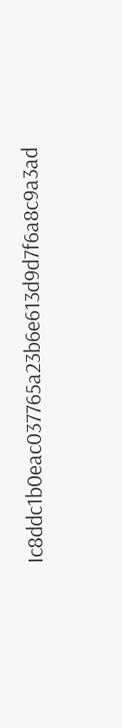Ic8ddc1b0eac037765a23b6e613d9d7f6a8c9a3ad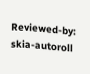Reviewed-by: skia-autoroll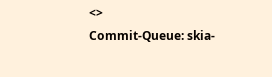<>
Commit-Queue: skia-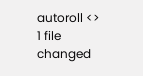autoroll <>
1 file changed